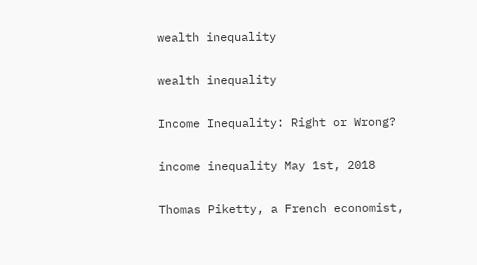wealth inequality

wealth inequality

Income Inequality: Right or Wrong?

income inequality May 1st, 2018

Thomas Piketty, a French economist,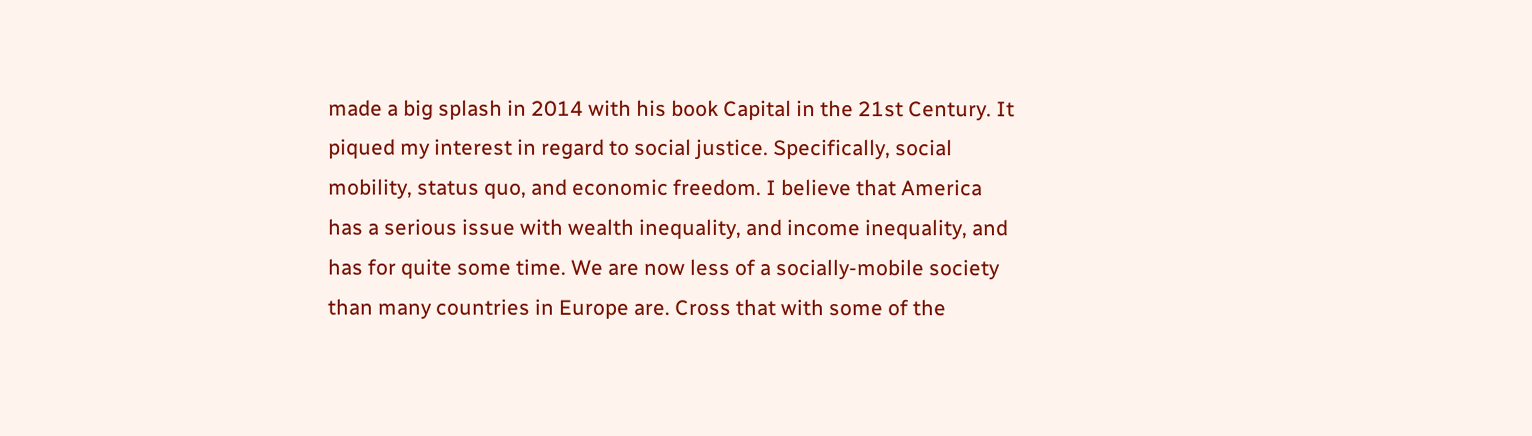made a big splash in 2014 with his book Capital in the 21st Century. It piqued my interest in regard to social justice. Specifically, social mobility, status quo, and economic freedom. I believe that America has a serious issue with wealth inequality, and income inequality, and has for quite some time. We are now less of a socially-mobile society than many countries in Europe are. Cross that with some of the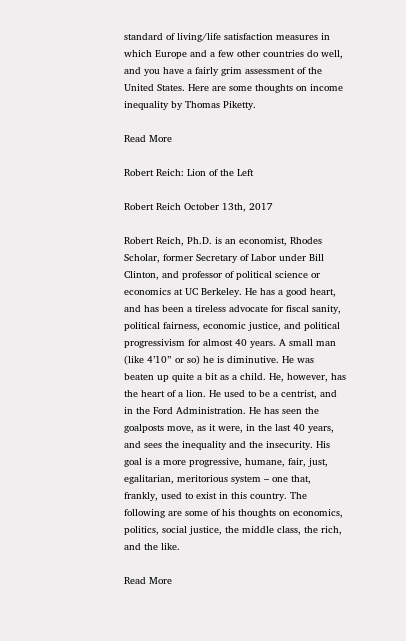standard of living/life satisfaction measures in which Europe and a few other countries do well, and you have a fairly grim assessment of the United States. Here are some thoughts on income inequality by Thomas Piketty.

Read More

Robert Reich: Lion of the Left

Robert Reich October 13th, 2017

Robert Reich, Ph.D. is an economist, Rhodes Scholar, former Secretary of Labor under Bill Clinton, and professor of political science or economics at UC Berkeley. He has a good heart, and has been a tireless advocate for fiscal sanity, political fairness, economic justice, and political progressivism for almost 40 years. A small man (like 4’10” or so) he is diminutive. He was beaten up quite a bit as a child. He, however, has the heart of a lion. He used to be a centrist, and in the Ford Administration. He has seen the goalposts move, as it were, in the last 40 years, and sees the inequality and the insecurity. His goal is a more progressive, humane, fair, just, egalitarian, meritorious system – one that, frankly, used to exist in this country. The following are some of his thoughts on economics, politics, social justice, the middle class, the rich, and the like.

Read More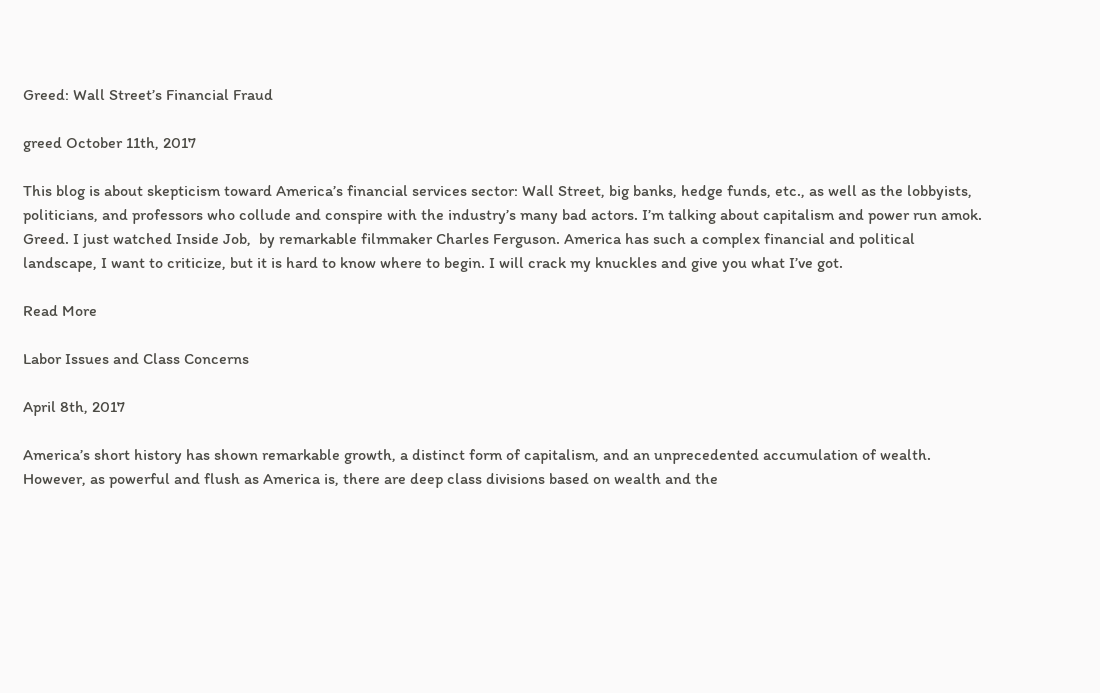Greed: Wall Street’s Financial Fraud

greed October 11th, 2017

This blog is about skepticism toward America’s financial services sector: Wall Street, big banks, hedge funds, etc., as well as the lobbyists, politicians, and professors who collude and conspire with the industry’s many bad actors. I’m talking about capitalism and power run amok. Greed. I just watched Inside Job,  by remarkable filmmaker Charles Ferguson. America has such a complex financial and political landscape, I want to criticize, but it is hard to know where to begin. I will crack my knuckles and give you what I’ve got.

Read More

Labor Issues and Class Concerns

April 8th, 2017

America’s short history has shown remarkable growth, a distinct form of capitalism, and an unprecedented accumulation of wealth. However, as powerful and flush as America is, there are deep class divisions based on wealth and the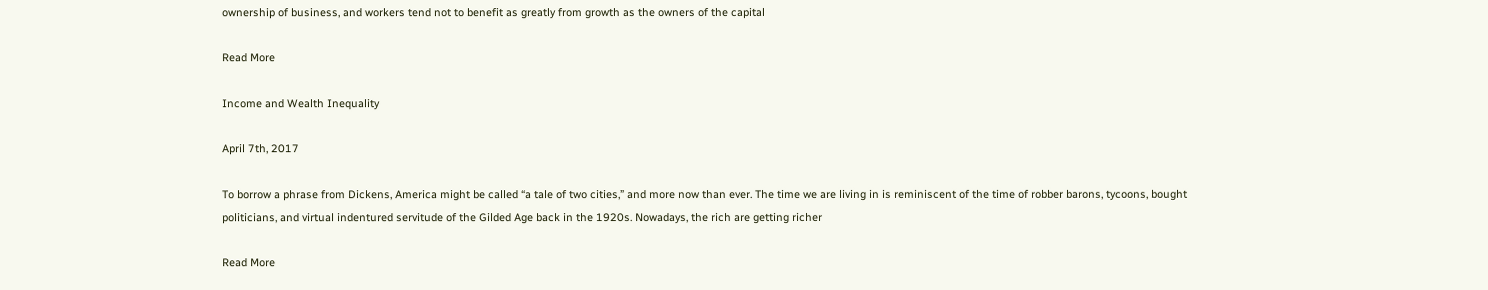ownership of business, and workers tend not to benefit as greatly from growth as the owners of the capital

Read More

Income and Wealth Inequality

April 7th, 2017

To borrow a phrase from Dickens, America might be called “a tale of two cities,” and more now than ever. The time we are living in is reminiscent of the time of robber barons, tycoons, bought politicians, and virtual indentured servitude of the Gilded Age back in the 1920s. Nowadays, the rich are getting richer

Read More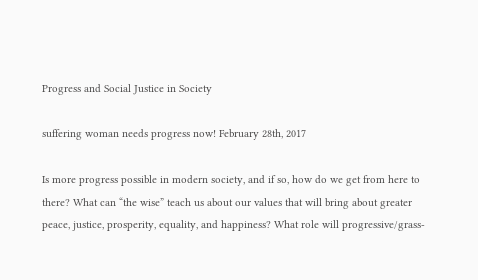Progress and Social Justice in Society

suffering woman needs progress now! February 28th, 2017

Is more progress possible in modern society, and if so, how do we get from here to there? What can “the wise” teach us about our values that will bring about greater peace, justice, prosperity, equality, and happiness? What role will progressive/grass-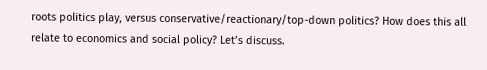roots politics play, versus conservative/reactionary/top-down politics? How does this all relate to economics and social policy? Let’s discuss.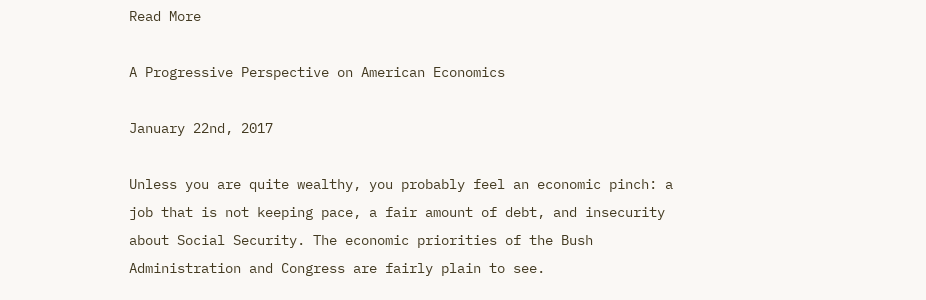Read More

A Progressive Perspective on American Economics

January 22nd, 2017

Unless you are quite wealthy, you probably feel an economic pinch: a job that is not keeping pace, a fair amount of debt, and insecurity about Social Security. The economic priorities of the Bush Administration and Congress are fairly plain to see.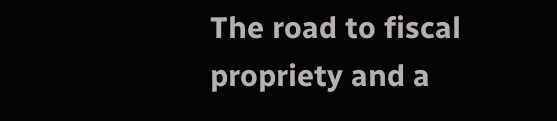The road to fiscal propriety and a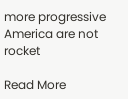more progressive America are not rocket

Read More